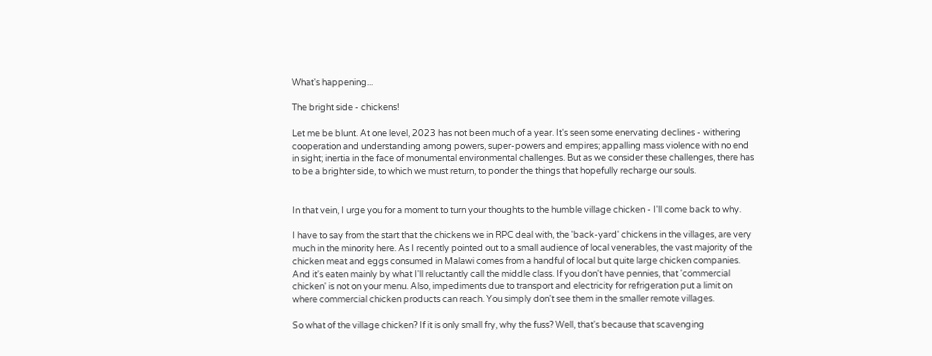What's happening...

The bright side - chickens!

Let me be blunt. At one level, 2023 has not been much of a year. It's seen some enervating declines - withering cooperation and understanding among powers, super-powers and empires; appalling mass violence with no end in sight; inertia in the face of monumental environmental challenges. But as we consider these challenges, there has to be a brighter side, to which we must return, to ponder the things that hopefully recharge our souls.


In that vein, I urge you for a moment to turn your thoughts to the humble village chicken - I'll come back to why.

I have to say from the start that the chickens we in RPC deal with, the 'back-yard' chickens in the villages, are very much in the minority here. As I recently pointed out to a small audience of local venerables, the vast majority of the chicken meat and eggs consumed in Malawi comes from a handful of local but quite large chicken companies. And it's eaten mainly by what I'll reluctantly call the middle class. If you don't have pennies, that 'commercial chicken' is not on your menu. Also, impediments due to transport and electricity for refrigeration put a limit on where commercial chicken products can reach. You simply don't see them in the smaller remote villages.

So what of the village chicken? If it is only small fry, why the fuss? Well, that's because that scavenging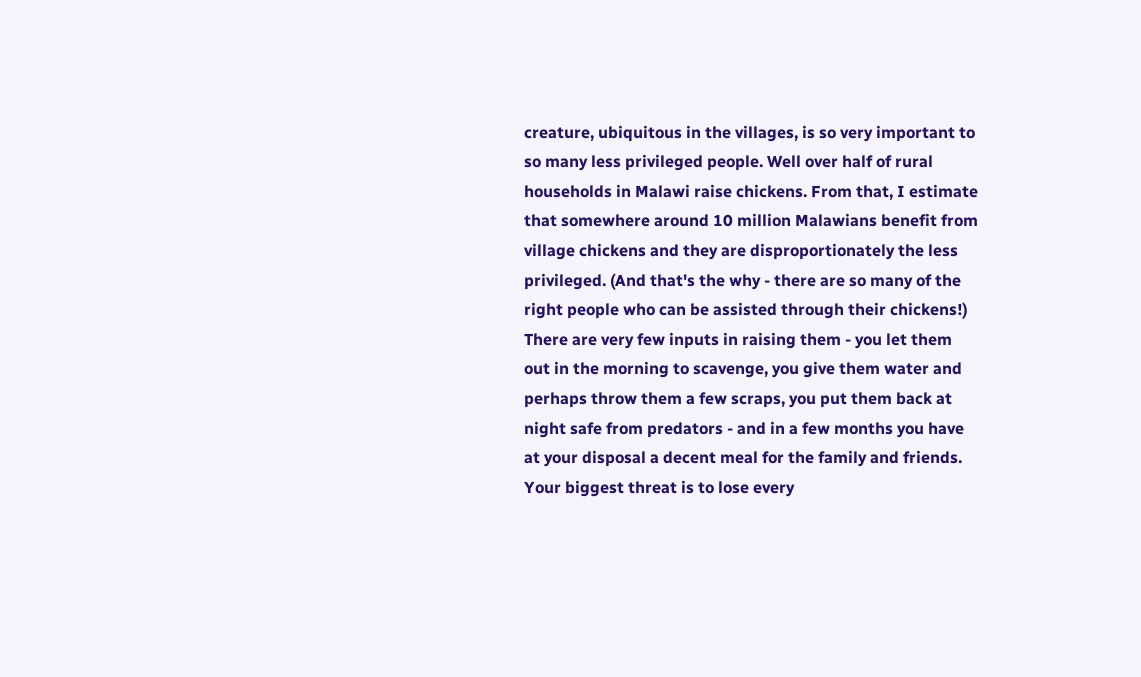creature, ubiquitous in the villages, is so very important to so many less privileged people. Well over half of rural households in Malawi raise chickens. From that, I estimate that somewhere around 10 million Malawians benefit from village chickens and they are disproportionately the less privileged. (And that's the why - there are so many of the right people who can be assisted through their chickens!) There are very few inputs in raising them - you let them out in the morning to scavenge, you give them water and perhaps throw them a few scraps, you put them back at night safe from predators - and in a few months you have at your disposal a decent meal for the family and friends. Your biggest threat is to lose every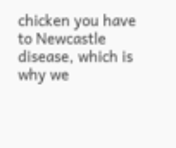chicken you have to Newcastle disease, which is why we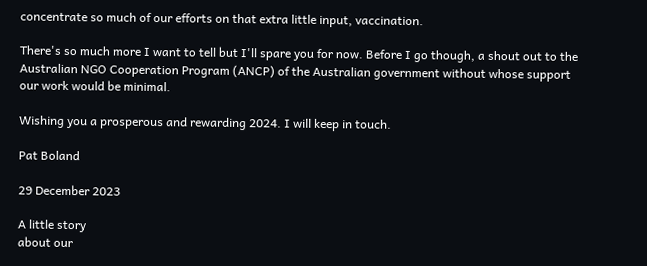concentrate so much of our efforts on that extra little input, vaccination.

There's so much more I want to tell but I'll spare you for now. Before I go though, a shout out to the Australian NGO Cooperation Program (ANCP) of the Australian government without whose support our work would be minimal.

Wishing you a prosperous and rewarding 2024. I will keep in touch.

Pat Boland

29 December 2023

A little story
about our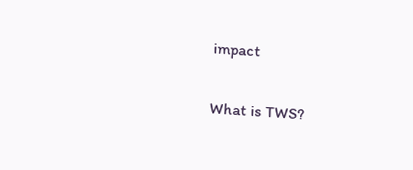impact

What is TWS?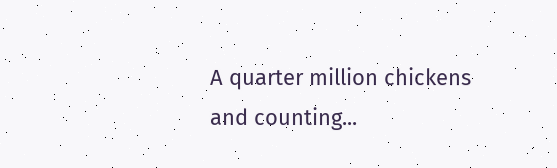A quarter million chickens
and counting...